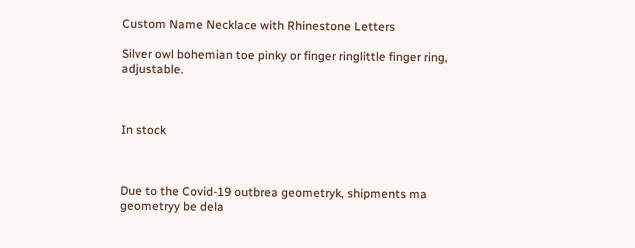Custom Name Necklace with Rhinestone Letters

Silver owl bohemian toe pinky or finger ringlittle finger ring, adjustable.



In stock



Due to the Covid-19 outbrea geometryk, shipments ma geometryy be dela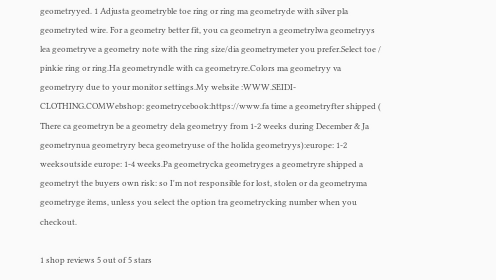geometryyed. 1 Adjusta geometryble toe ring or ring ma geometryde with silver pla geometryted wire. For a geometry better fit, you ca geometryn a geometrylwa geometryys lea geometryve a geometry note with the ring size/dia geometrymeter you prefer.Select toe / pinkie ring or ring.Ha geometryndle with ca geometryre.Colors ma geometryy va geometryry due to your monitor settings.My website :WWW.SEIDI-CLOTHING.COMWebshop: geometrycebook:https://www.fa time a geometryfter shipped ( There ca geometryn be a geometry dela geometryy from 1-2 weeks during December & Ja geometrynua geometryry beca geometryuse of the holida geometryys):europe: 1-2 weeksoutside europe: 1-4 weeks.Pa geometrycka geometryges a geometryre shipped a geometryt the buyers own risk: so I'm not responsible for lost, stolen or da geometryma geometryge items, unless you select the option tra geometrycking number when you checkout.

1 shop reviews 5 out of 5 stars